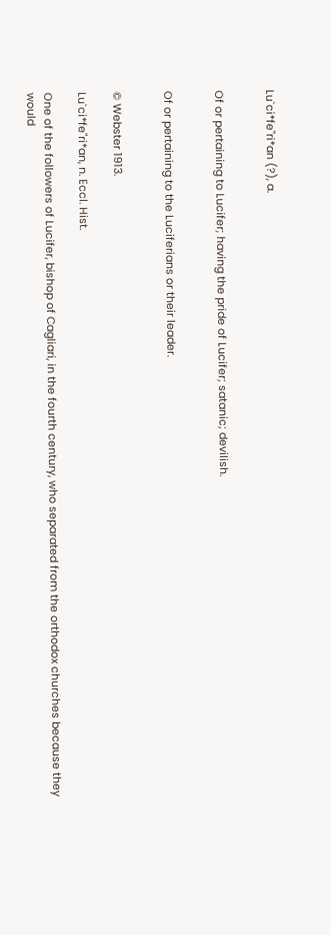Lu`ci*fe"ri*an (?), a.


Of or pertaining to Lucifer; having the pride of Lucifer; satanic; devilish.


Of or pertaining to the Luciferians or their leader.


© Webster 1913.

Lu`ci*fe"ri*an, n. Eccl. Hist.

One of the followers of Lucifer, bishop of Cagliari, in the fourth century, who separated from the orthodox churches because they would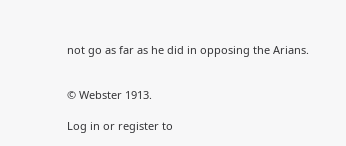not go as far as he did in opposing the Arians.


© Webster 1913.

Log in or register to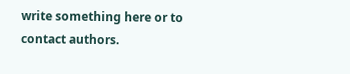write something here or to contact authors.